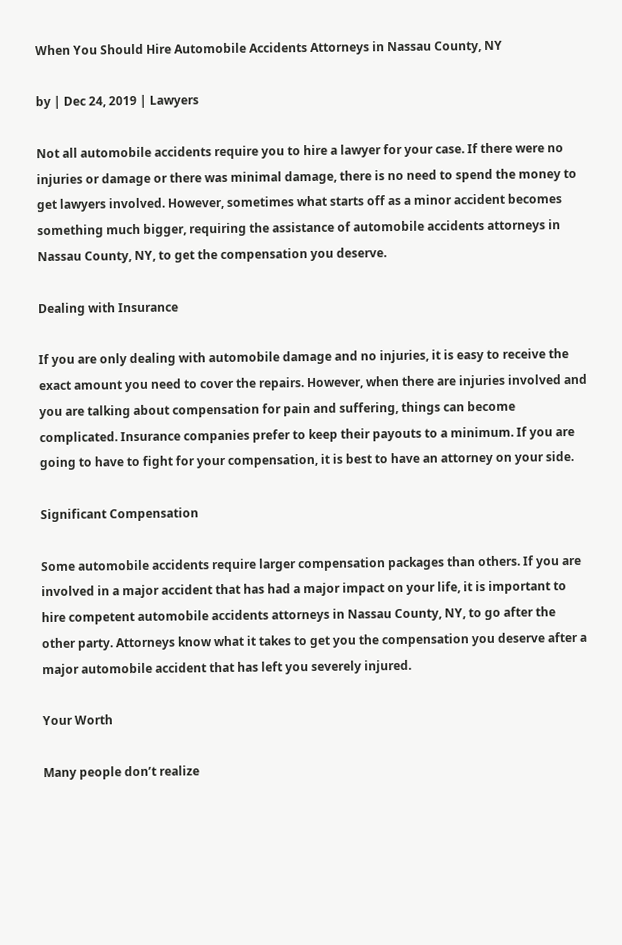When You Should Hire Automobile Accidents Attorneys in Nassau County, NY

by | Dec 24, 2019 | Lawyers

Not all automobile accidents require you to hire a lawyer for your case. If there were no injuries or damage or there was minimal damage, there is no need to spend the money to get lawyers involved. However, sometimes what starts off as a minor accident becomes something much bigger, requiring the assistance of automobile accidents attorneys in Nassau County, NY, to get the compensation you deserve.

Dealing with Insurance

If you are only dealing with automobile damage and no injuries, it is easy to receive the exact amount you need to cover the repairs. However, when there are injuries involved and you are talking about compensation for pain and suffering, things can become complicated. Insurance companies prefer to keep their payouts to a minimum. If you are going to have to fight for your compensation, it is best to have an attorney on your side.

Significant Compensation

Some automobile accidents require larger compensation packages than others. If you are involved in a major accident that has had a major impact on your life, it is important to hire competent automobile accidents attorneys in Nassau County, NY, to go after the other party. Attorneys know what it takes to get you the compensation you deserve after a major automobile accident that has left you severely injured.

Your Worth

Many people don’t realize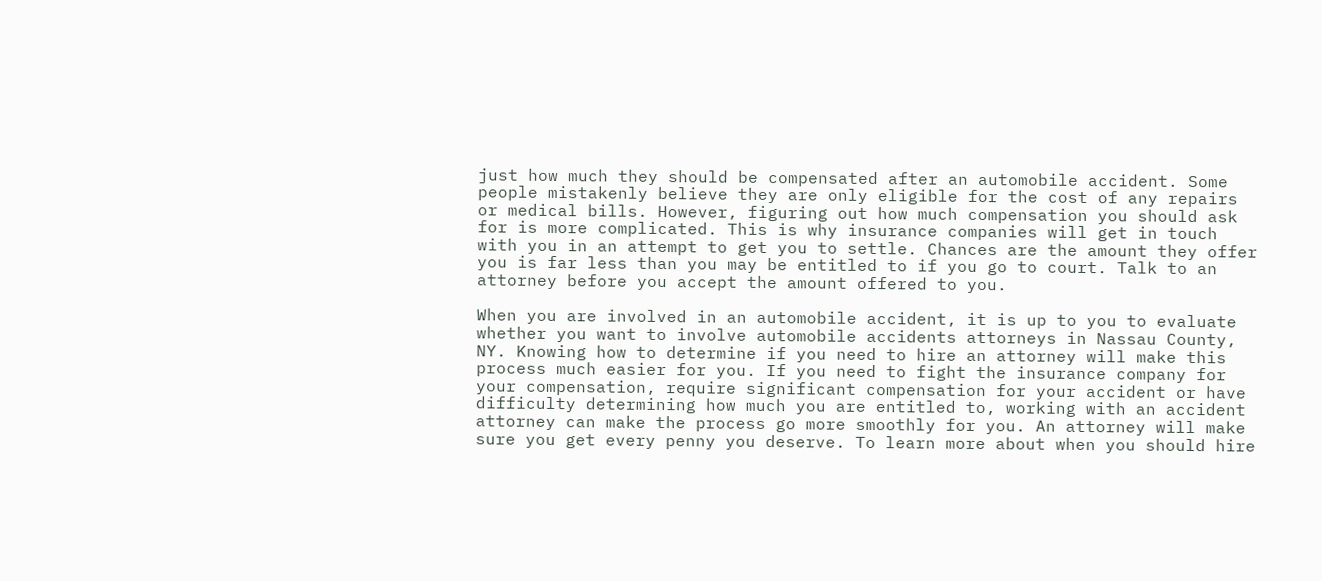just how much they should be compensated after an automobile accident. Some people mistakenly believe they are only eligible for the cost of any repairs or medical bills. However, figuring out how much compensation you should ask for is more complicated. This is why insurance companies will get in touch with you in an attempt to get you to settle. Chances are the amount they offer you is far less than you may be entitled to if you go to court. Talk to an attorney before you accept the amount offered to you.

When you are involved in an automobile accident, it is up to you to evaluate whether you want to involve automobile accidents attorneys in Nassau County, NY. Knowing how to determine if you need to hire an attorney will make this process much easier for you. If you need to fight the insurance company for your compensation, require significant compensation for your accident or have difficulty determining how much you are entitled to, working with an accident attorney can make the process go more smoothly for you. An attorney will make sure you get every penny you deserve. To learn more about when you should hire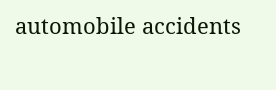automobile accidents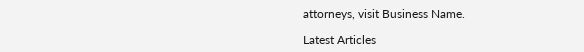attorneys, visit Business Name.

Latest Articles